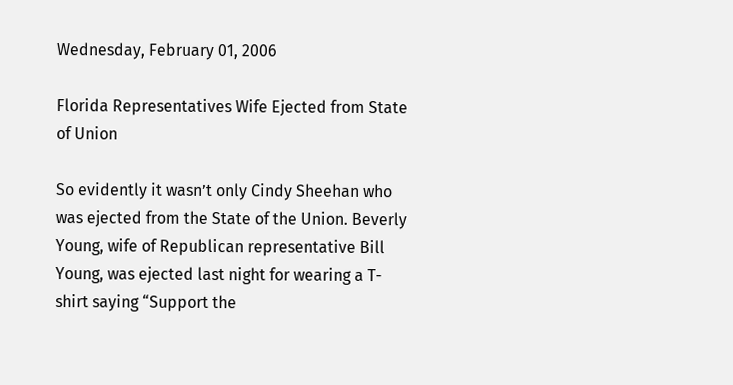Wednesday, February 01, 2006

Florida Representatives Wife Ejected from State of Union

So evidently it wasn’t only Cindy Sheehan who was ejected from the State of the Union. Beverly Young, wife of Republican representative Bill Young, was ejected last night for wearing a T-shirt saying “Support the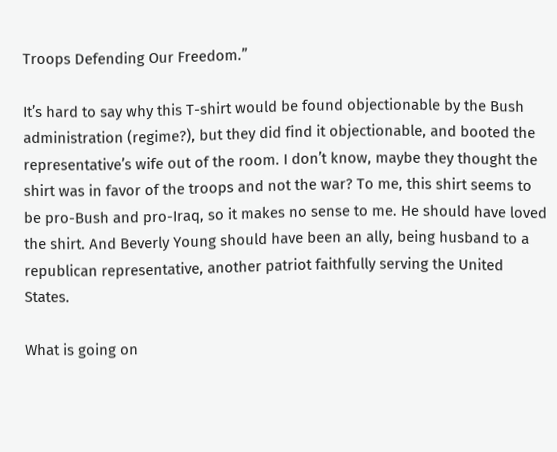Troops Defending Our Freedom.”

It’s hard to say why this T-shirt would be found objectionable by the Bush administration (regime?), but they did find it objectionable, and booted the representative’s wife out of the room. I don’t know, maybe they thought the shirt was in favor of the troops and not the war? To me, this shirt seems to be pro-Bush and pro-Iraq, so it makes no sense to me. He should have loved the shirt. And Beverly Young should have been an ally, being husband to a republican representative, another patriot faithfully serving the United States.

What is going on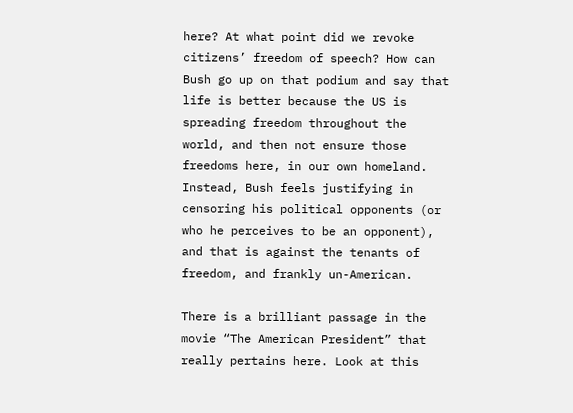here? At what point did we revoke citizens’ freedom of speech? How can Bush go up on that podium and say that life is better because the US is spreading freedom throughout the world, and then not ensure those freedoms here, in our own homeland. Instead, Bush feels justifying in censoring his political opponents (or who he perceives to be an opponent), and that is against the tenants of freedom, and frankly un-American.

There is a brilliant passage in the movie “The American President” that really pertains here. Look at this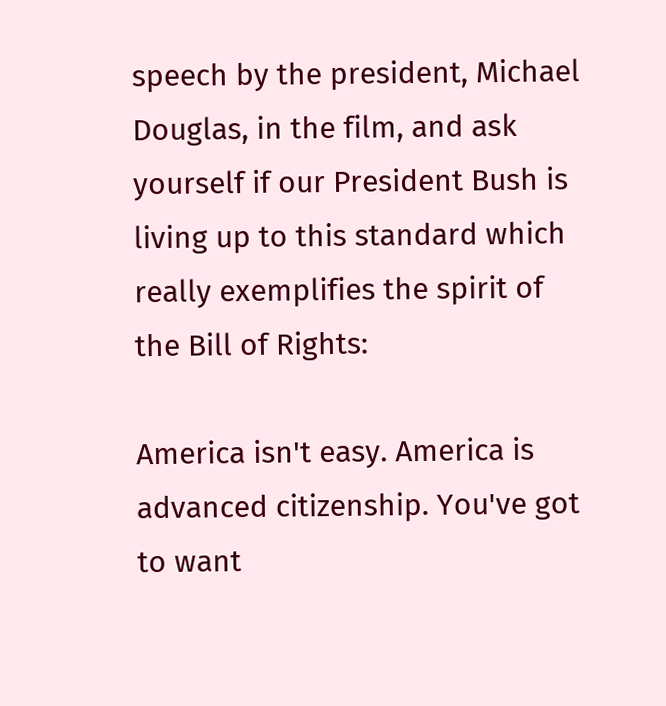speech by the president, Michael Douglas, in the film, and ask yourself if our President Bush is living up to this standard which really exemplifies the spirit of the Bill of Rights:

America isn't easy. America is advanced citizenship. You've got to want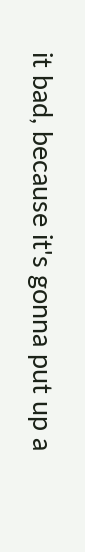it bad, because it's gonna put up a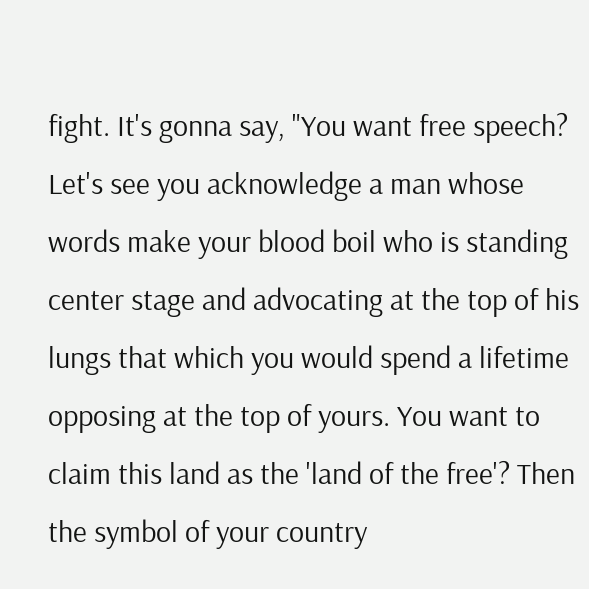fight. It's gonna say, "You want free speech? Let's see you acknowledge a man whose words make your blood boil who is standing center stage and advocating at the top of his lungs that which you would spend a lifetime opposing at the top of yours. You want to claim this land as the 'land of the free'? Then the symbol of your country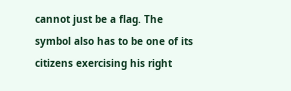cannot just be a flag. The symbol also has to be one of its citizens exercising his right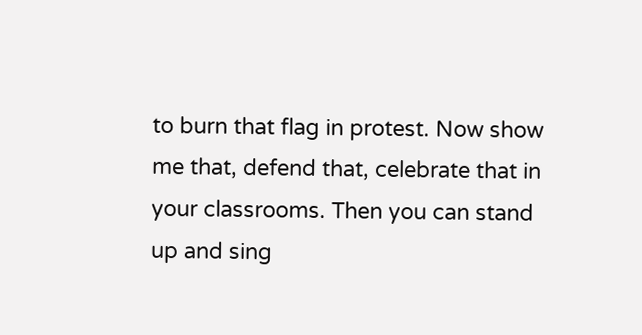to burn that flag in protest. Now show me that, defend that, celebrate that in your classrooms. Then you can stand up and sing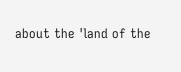about the 'land of the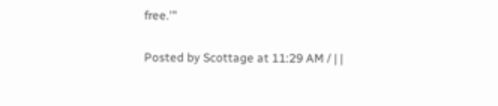free.'"

Posted by Scottage at 11:29 AM / | |